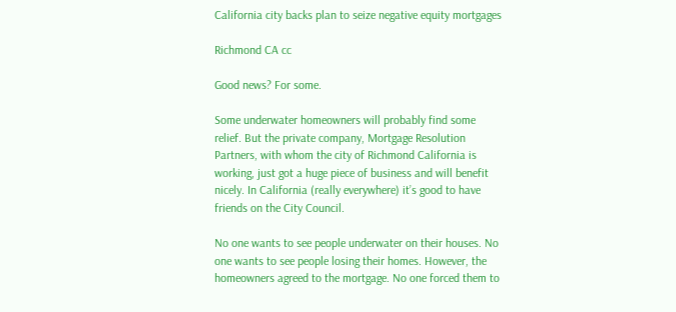California city backs plan to seize negative equity mortgages

Richmond CA cc

Good news? For some.

Some underwater homeowners will probably find some relief. But the private company, Mortgage Resolution Partners, with whom the city of Richmond California is working, just got a huge piece of business and will benefit nicely. In California (really everywhere) it’s good to have friends on the City Council.

No one wants to see people underwater on their houses. No one wants to see people losing their homes. However, the homeowners agreed to the mortgage. No one forced them to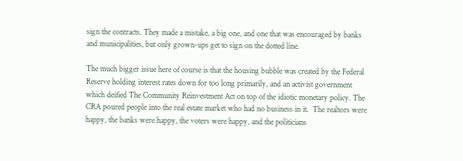sign the contracts. They made a mistake, a big one, and one that was encouraged by banks and municipalities, but only grown-ups get to sign on the dotted line.

The much bigger issue here of course is that the housing bubble was created by the Federal Reserve holding interest rates down for too long primarily, and an activist government which deified The Community Reinvestment Act on top of the idiotic monetary policy. The CRA poured people into the real estate market who had no business in it.  The realtors were happy, the banks were happy, the voters were happy, and the politicians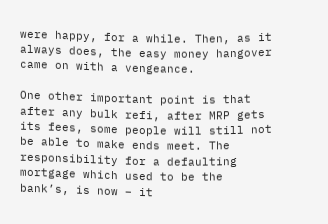were happy, for a while. Then, as it always does, the easy money hangover came on with a vengeance.

One other important point is that after any bulk refi, after MRP gets its fees, some people will still not be able to make ends meet. The responsibility for a defaulting mortgage which used to be the bank’s, is now – it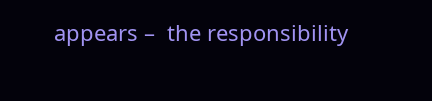appears –  the responsibility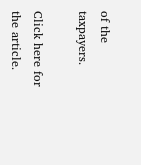of the taxpayers.

Click here for the article.